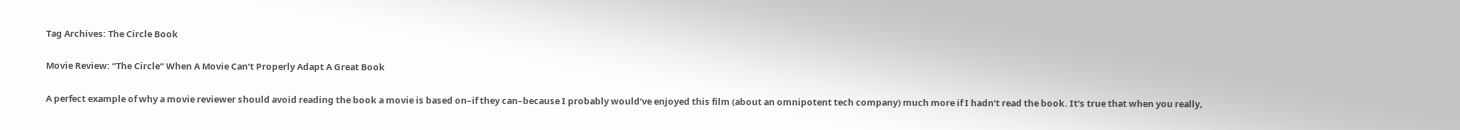Tag Archives: The Circle Book

Movie Review: “The Circle” When A Movie Can’t Properly Adapt A Great Book

A perfect example of why a movie reviewer should avoid reading the book a movie is based on–if they can–because I probably would’ve enjoyed this film (about an omnipotent tech company) much more if I hadn’t read the book. It’s true that when you really,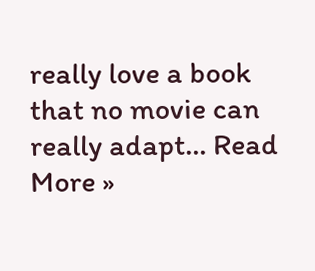really love a book that no movie can really adapt… Read More »